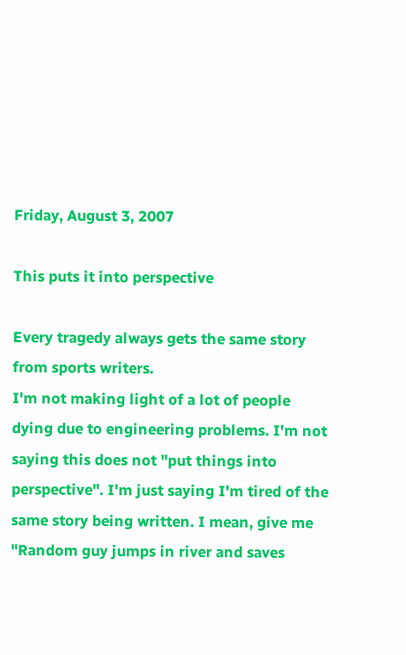Friday, August 3, 2007

This puts it into perspective

Every tragedy always gets the same story from sports writers.
I'm not making light of a lot of people dying due to engineering problems. I'm not saying this does not "put things into perspective". I'm just saying I'm tired of the same story being written. I mean, give me "Random guy jumps in river and saves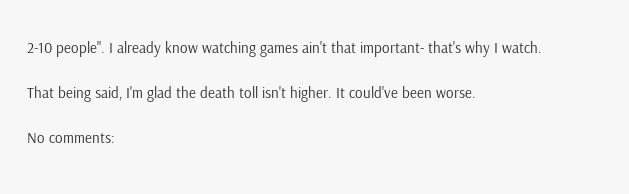2-10 people". I already know watching games ain't that important- that's why I watch.

That being said, I'm glad the death toll isn't higher. It could've been worse.

No comments: